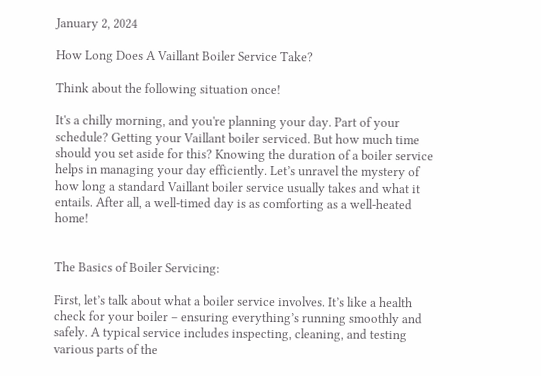January 2, 2024

How Long Does A Vaillant Boiler Service Take?

Think about the following situation once!

It's a chilly morning, and you're planning your day. Part of your schedule? Getting your Vaillant boiler serviced. But how much time should you set aside for this? Knowing the duration of a boiler service helps in managing your day efficiently. Let’s unravel the mystery of how long a standard Vaillant boiler service usually takes and what it entails. After all, a well-timed day is as comforting as a well-heated home!


The Basics of Boiler Servicing:

First, let’s talk about what a boiler service involves. It’s like a health check for your boiler – ensuring everything’s running smoothly and safely. A typical service includes inspecting, cleaning, and testing various parts of the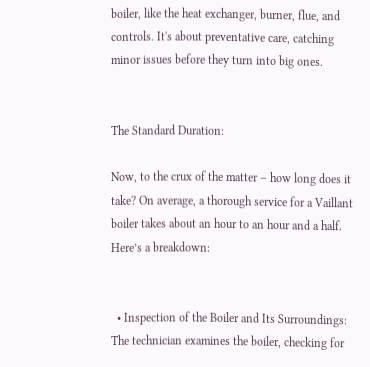boiler, like the heat exchanger, burner, flue, and controls. It's about preventative care, catching minor issues before they turn into big ones.


The Standard Duration:

Now, to the crux of the matter – how long does it take? On average, a thorough service for a Vaillant boiler takes about an hour to an hour and a half. Here’s a breakdown:


  • Inspection of the Boiler and Its Surroundings: The technician examines the boiler, checking for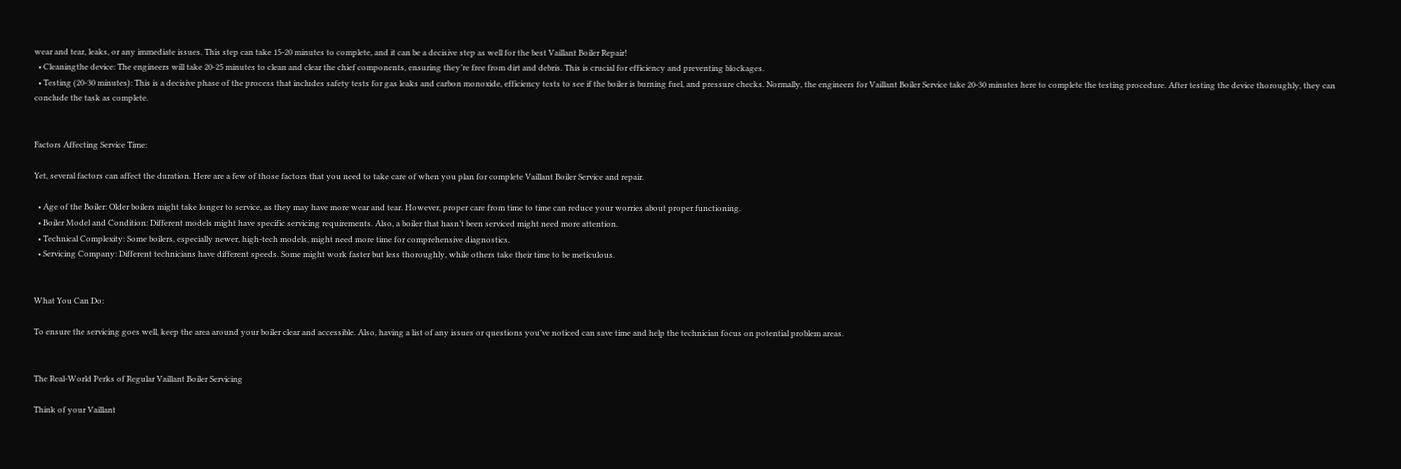wear and tear, leaks, or any immediate issues. This step can take 15-20 minutes to complete, and it can be a decisive step as well for the best Vaillant Boiler Repair!
  • Cleaningthe device: The engineers will take 20-25 minutes to clean and clear the chief components, ensuring they’re free from dirt and debris. This is crucial for efficiency and preventing blockages.
  • Testing (20-30 minutes): This is a decisive phase of the process that includes safety tests for gas leaks and carbon monoxide, efficiency tests to see if the boiler is burning fuel, and pressure checks. Normally, the engineers for Vaillant Boiler Service take 20-30 minutes here to complete the testing procedure. After testing the device thoroughly, they can conclude the task as complete.


Factors Affecting Service Time:

Yet, several factors can affect the duration. Here are a few of those factors that you need to take care of when you plan for complete Vaillant Boiler Service and repair.

  • Age of the Boiler: Older boilers might take longer to service, as they may have more wear and tear. However, proper care from time to time can reduce your worries about proper functioning.
  • Boiler Model and Condition: Different models might have specific servicing requirements. Also, a boiler that hasn’t been serviced might need more attention.
  • Technical Complexity: Some boilers, especially newer, high-tech models, might need more time for comprehensive diagnostics.
  • Servicing Company: Different technicians have different speeds. Some might work faster but less thoroughly, while others take their time to be meticulous.


What You Can Do:

To ensure the servicing goes well, keep the area around your boiler clear and accessible. Also, having a list of any issues or questions you’ve noticed can save time and help the technician focus on potential problem areas.


The Real-World Perks of Regular Vaillant Boiler Servicing

Think of your Vaillant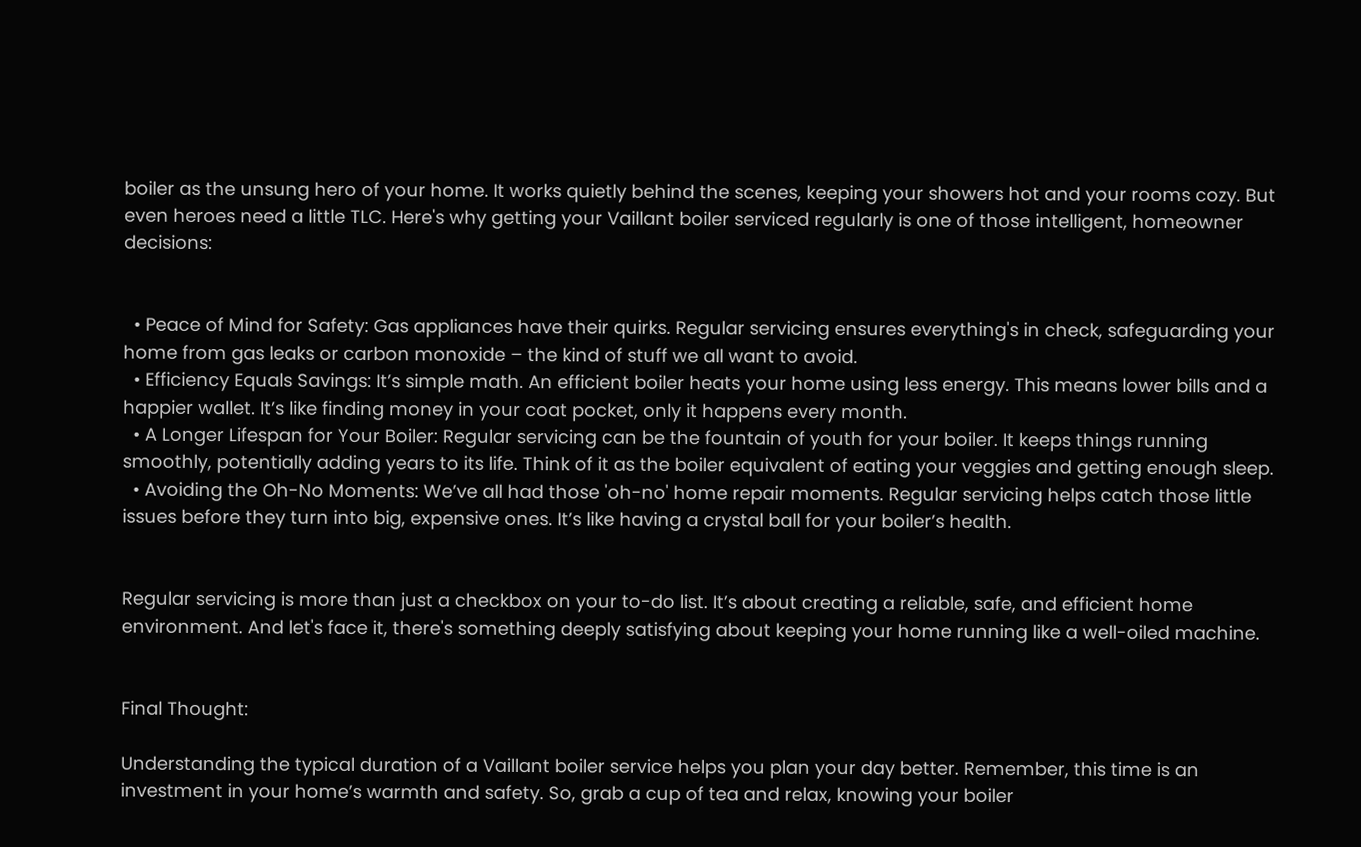boiler as the unsung hero of your home. It works quietly behind the scenes, keeping your showers hot and your rooms cozy. But even heroes need a little TLC. Here's why getting your Vaillant boiler serviced regularly is one of those intelligent, homeowner decisions:


  • Peace of Mind for Safety: Gas appliances have their quirks. Regular servicing ensures everything's in check, safeguarding your home from gas leaks or carbon monoxide – the kind of stuff we all want to avoid.
  • Efficiency Equals Savings: It’s simple math. An efficient boiler heats your home using less energy. This means lower bills and a happier wallet. It’s like finding money in your coat pocket, only it happens every month.
  • A Longer Lifespan for Your Boiler: Regular servicing can be the fountain of youth for your boiler. It keeps things running smoothly, potentially adding years to its life. Think of it as the boiler equivalent of eating your veggies and getting enough sleep.
  • Avoiding the Oh-No Moments: We’ve all had those 'oh-no' home repair moments. Regular servicing helps catch those little issues before they turn into big, expensive ones. It’s like having a crystal ball for your boiler’s health.


Regular servicing is more than just a checkbox on your to-do list. It’s about creating a reliable, safe, and efficient home environment. And let's face it, there's something deeply satisfying about keeping your home running like a well-oiled machine.


Final Thought:

Understanding the typical duration of a Vaillant boiler service helps you plan your day better. Remember, this time is an investment in your home’s warmth and safety. So, grab a cup of tea and relax, knowing your boiler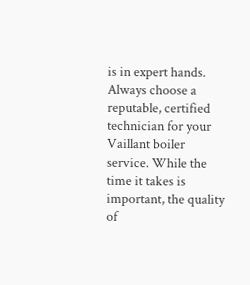is in expert hands. Always choose a reputable, certified technician for your Vaillant boiler service. While the time it takes is important, the quality of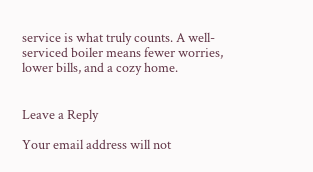service is what truly counts. A well-serviced boiler means fewer worries, lower bills, and a cozy home.


Leave a Reply

Your email address will not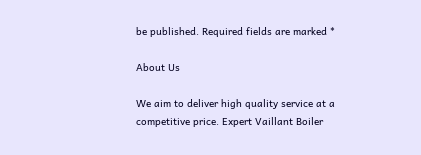be published. Required fields are marked *

About Us

We aim to deliver high quality service at a competitive price. Expert Vaillant Boiler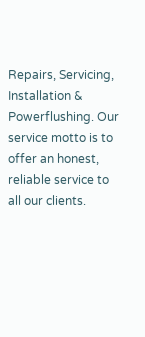Repairs, Servicing, Installation & Powerflushing. Our service motto is to offer an honest, reliable service to all our clients.